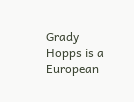Grady Hopps is a European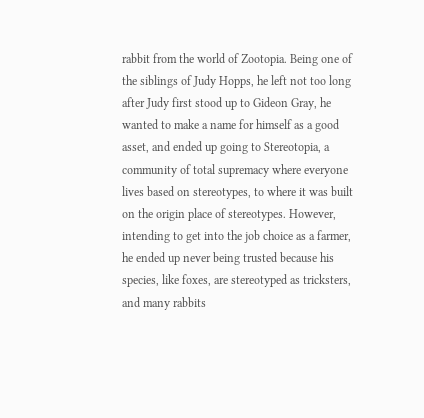rabbit from the world of Zootopia. Being one of the siblings of Judy Hopps, he left not too long after Judy first stood up to Gideon Gray, he wanted to make a name for himself as a good asset, and ended up going to Stereotopia, a community of total supremacy where everyone lives based on stereotypes, to where it was built on the origin place of stereotypes. However, intending to get into the job choice as a farmer, he ended up never being trusted because his species, like foxes, are stereotyped as tricksters, and many rabbits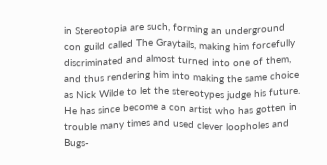in Stereotopia are such, forming an underground con guild called The Graytails, making him forcefully discriminated and almost turned into one of them, and thus rendering him into making the same choice as Nick Wilde to let the stereotypes judge his future. He has since become a con artist who has gotten in trouble many times and used clever loopholes and Bugs-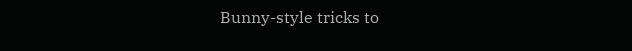Bunny-style tricks to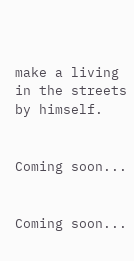make a living in the streets by himself.


Coming soon...


Coming soon...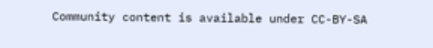Community content is available under CC-BY-SA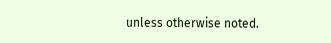unless otherwise noted.